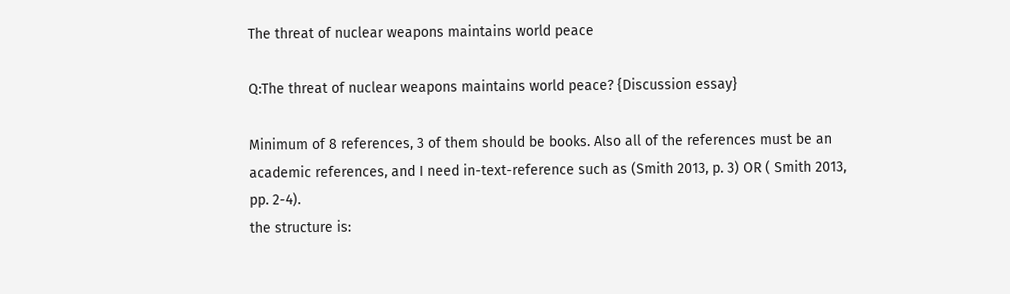The threat of nuclear weapons maintains world peace

Q:The threat of nuclear weapons maintains world peace? {Discussion essay}

Minimum of 8 references, 3 of them should be books. Also all of the references must be an academic references, and I need in-text-reference such as (Smith 2013, p. 3) OR ( Smith 2013, pp. 2-4).
the structure is: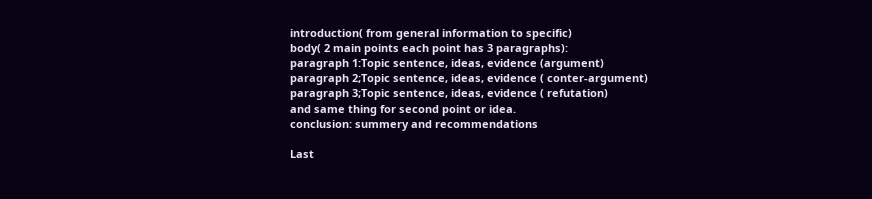introduction( from general information to specific)
body( 2 main points each point has 3 paragraphs):
paragraph 1:Topic sentence, ideas, evidence (argument)
paragraph 2;Topic sentence, ideas, evidence ( conter-argument)
paragraph 3;Topic sentence, ideas, evidence ( refutation)
and same thing for second point or idea.
conclusion: summery and recommendations

Last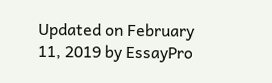Updated on February 11, 2019 by EssayPro